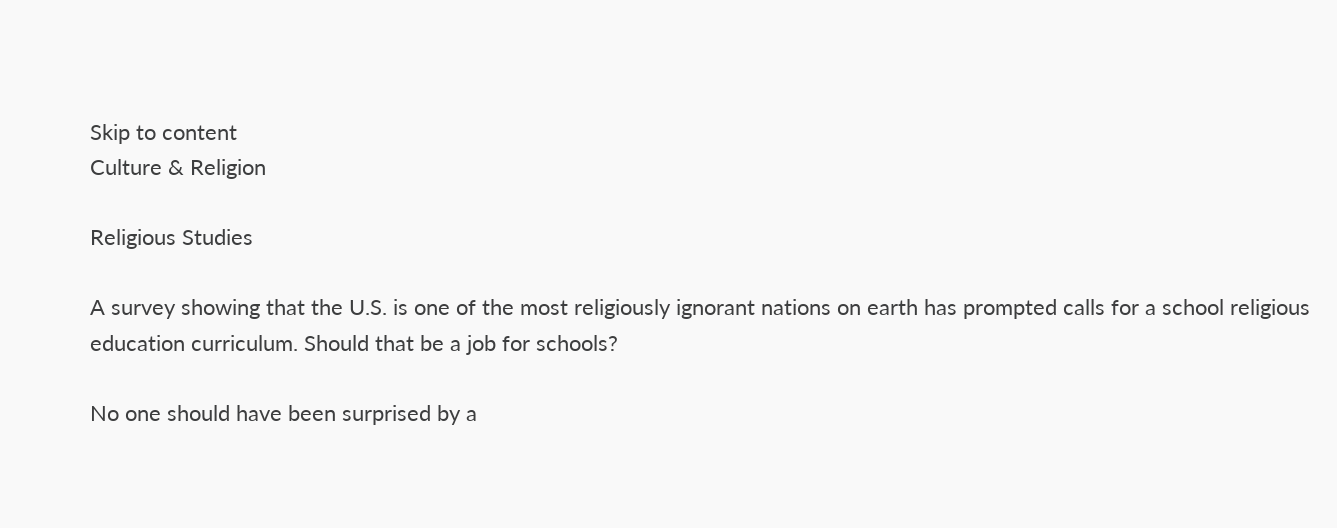Skip to content
Culture & Religion

Religious Studies

A survey showing that the U.S. is one of the most religiously ignorant nations on earth has prompted calls for a school religious education curriculum. Should that be a job for schools?

No one should have been surprised by a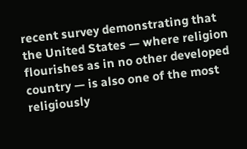recent survey demonstrating that the United States — where religion flourishes as in no other developed country — is also one of the most religiously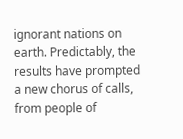ignorant nations on earth. Predictably, the results have prompted a new chorus of calls, from people of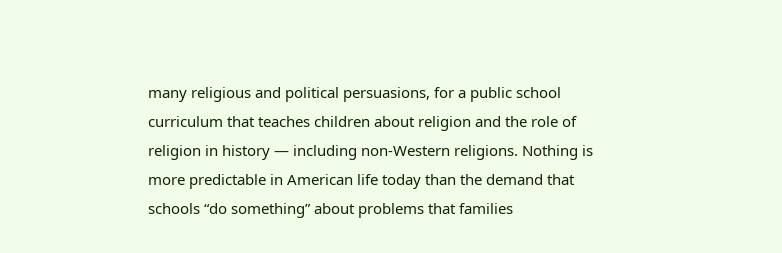many religious and political persuasions, for a public school curriculum that teaches children about religion and the role of religion in history — including non-Western religions. Nothing is more predictable in American life today than the demand that schools “do something” about problems that families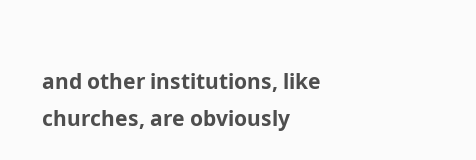and other institutions, like churches, are obviously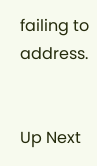failing to address.


Up Next